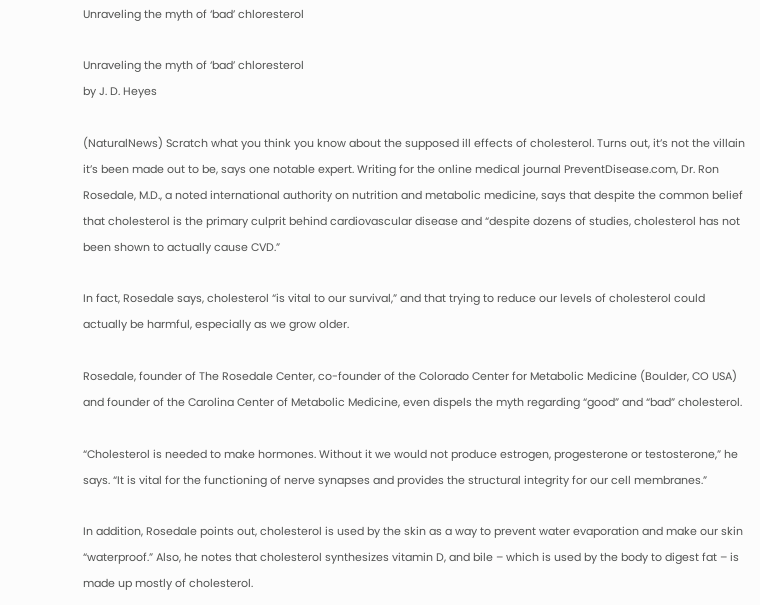Unraveling the myth of ‘bad’ chloresterol

Unraveling the myth of ‘bad’ chloresterol
by J. D. Heyes

(NaturalNews) Scratch what you think you know about the supposed ill effects of cholesterol. Turns out, it’s not the villain it’s been made out to be, says one notable expert. Writing for the online medical journal PreventDisease.com, Dr. Ron Rosedale, M.D., a noted international authority on nutrition and metabolic medicine, says that despite the common belief that cholesterol is the primary culprit behind cardiovascular disease and “despite dozens of studies, cholesterol has not been shown to actually cause CVD.”

In fact, Rosedale says, cholesterol “is vital to our survival,” and that trying to reduce our levels of cholesterol could actually be harmful, especially as we grow older.

Rosedale, founder of The Rosedale Center, co-founder of the Colorado Center for Metabolic Medicine (Boulder, CO USA) and founder of the Carolina Center of Metabolic Medicine, even dispels the myth regarding “good” and “bad” cholesterol.

“Cholesterol is needed to make hormones. Without it we would not produce estrogen, progesterone or testosterone,” he says. “It is vital for the functioning of nerve synapses and provides the structural integrity for our cell membranes.”

In addition, Rosedale points out, cholesterol is used by the skin as a way to prevent water evaporation and make our skin “waterproof.” Also, he notes that cholesterol synthesizes vitamin D, and bile – which is used by the body to digest fat – is made up mostly of cholesterol.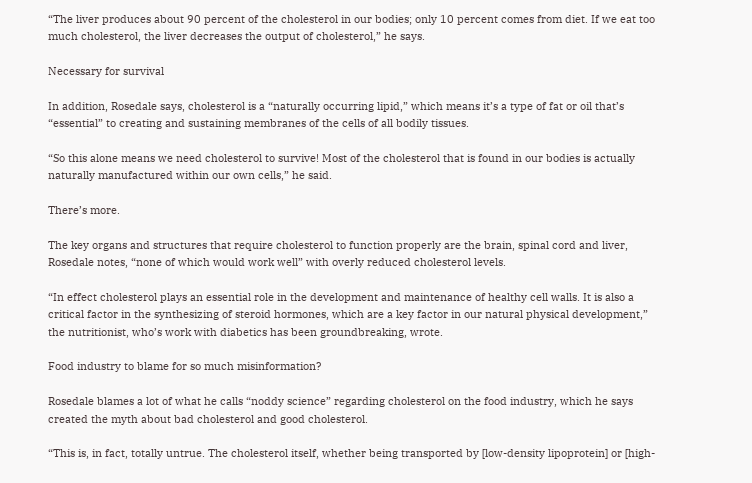“The liver produces about 90 percent of the cholesterol in our bodies; only 10 percent comes from diet. If we eat too much cholesterol, the liver decreases the output of cholesterol,” he says.

Necessary for survival

In addition, Rosedale says, cholesterol is a “naturally occurring lipid,” which means it’s a type of fat or oil that’s “essential” to creating and sustaining membranes of the cells of all bodily tissues.

“So this alone means we need cholesterol to survive! Most of the cholesterol that is found in our bodies is actually naturally manufactured within our own cells,” he said.

There’s more.

The key organs and structures that require cholesterol to function properly are the brain, spinal cord and liver, Rosedale notes, “none of which would work well” with overly reduced cholesterol levels.

“In effect cholesterol plays an essential role in the development and maintenance of healthy cell walls. It is also a critical factor in the synthesizing of steroid hormones, which are a key factor in our natural physical development,” the nutritionist, who’s work with diabetics has been groundbreaking, wrote.

Food industry to blame for so much misinformation?

Rosedale blames a lot of what he calls “noddy science” regarding cholesterol on the food industry, which he says created the myth about bad cholesterol and good cholesterol.

“This is, in fact, totally untrue. The cholesterol itself, whether being transported by [low-density lipoprotein] or [high-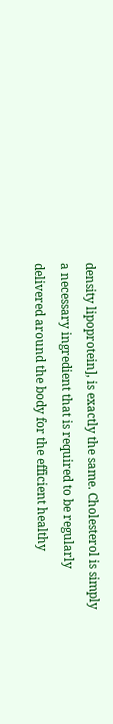density lipoprotein], is exactly the same. Cholesterol is simply a necessary ingredient that is required to be regularly delivered around the body for the efficient healthy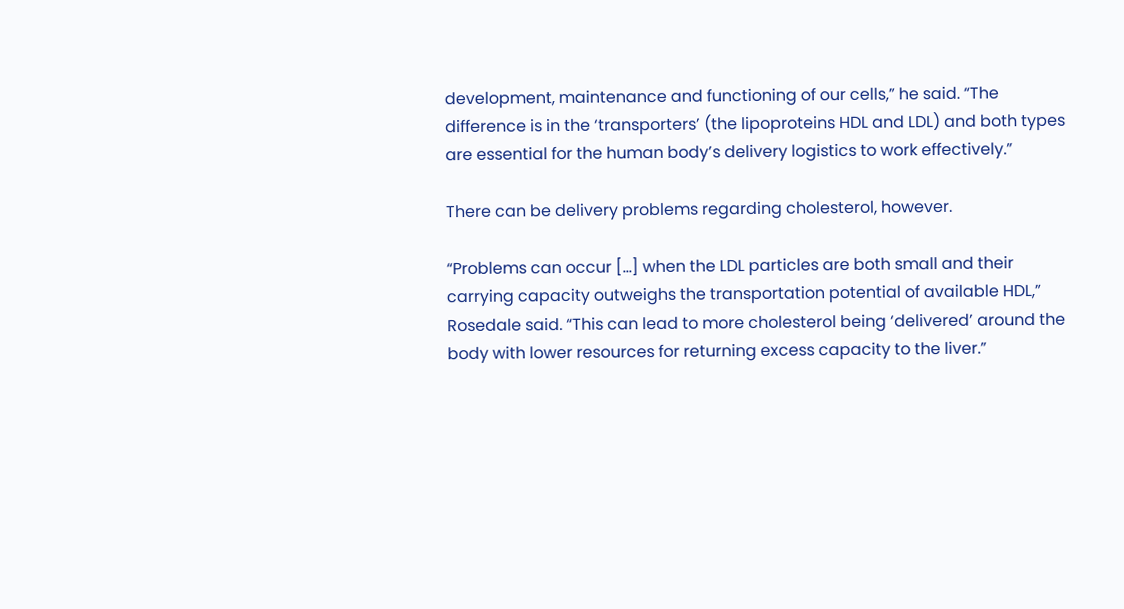development, maintenance and functioning of our cells,” he said. “The difference is in the ‘transporters’ (the lipoproteins HDL and LDL) and both types are essential for the human body’s delivery logistics to work effectively.”

There can be delivery problems regarding cholesterol, however.

“Problems can occur […] when the LDL particles are both small and their carrying capacity outweighs the transportation potential of available HDL,” Rosedale said. “This can lead to more cholesterol being ‘delivered’ around the body with lower resources for returning excess capacity to the liver.”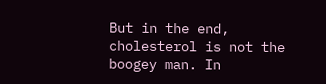But in the end, cholesterol is not the boogey man. In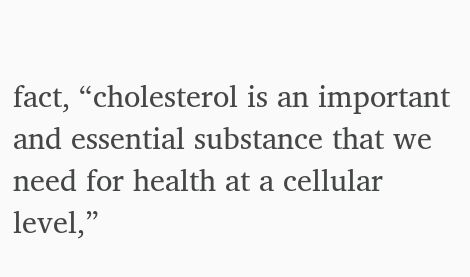fact, “cholesterol is an important and essential substance that we need for health at a cellular level,”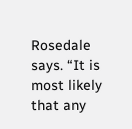Rosedale says. “It is most likely that any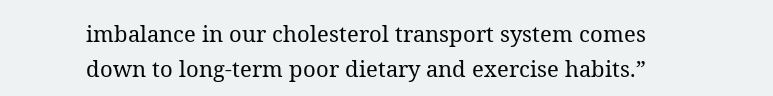imbalance in our cholesterol transport system comes down to long-term poor dietary and exercise habits.”